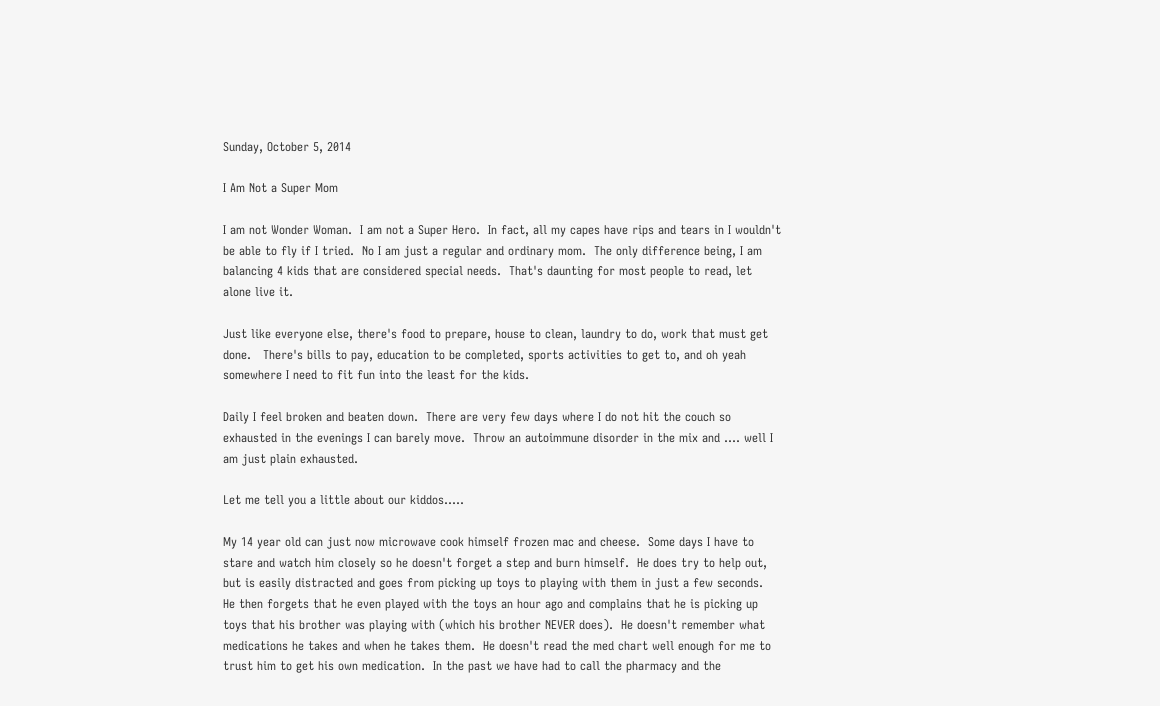Sunday, October 5, 2014

I Am Not a Super Mom

I am not Wonder Woman.  I am not a Super Hero.  In fact, all my capes have rips and tears in I wouldn't be able to fly if I tried.  No I am just a regular and ordinary mom.  The only difference being, I am balancing 4 kids that are considered special needs.  That's daunting for most people to read, let alone live it.

Just like everyone else, there's food to prepare, house to clean, laundry to do, work that must get done.   There's bills to pay, education to be completed, sports activities to get to, and oh yeah somewhere I need to fit fun into the least for the kids.

Daily I feel broken and beaten down.  There are very few days where I do not hit the couch so exhausted in the evenings I can barely move.  Throw an autoimmune disorder in the mix and .... well I am just plain exhausted.

Let me tell you a little about our kiddos.....

My 14 year old can just now microwave cook himself frozen mac and cheese.  Some days I have to stare and watch him closely so he doesn't forget a step and burn himself.  He does try to help out, but is easily distracted and goes from picking up toys to playing with them in just a few seconds.  He then forgets that he even played with the toys an hour ago and complains that he is picking up toys that his brother was playing with (which his brother NEVER does).  He doesn't remember what medications he takes and when he takes them.  He doesn't read the med chart well enough for me to trust him to get his own medication.  In the past we have had to call the pharmacy and the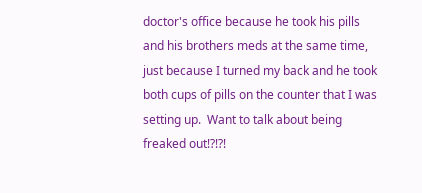doctor's office because he took his pills and his brothers meds at the same time, just because I turned my back and he took both cups of pills on the counter that I was setting up.  Want to talk about being freaked out!?!?!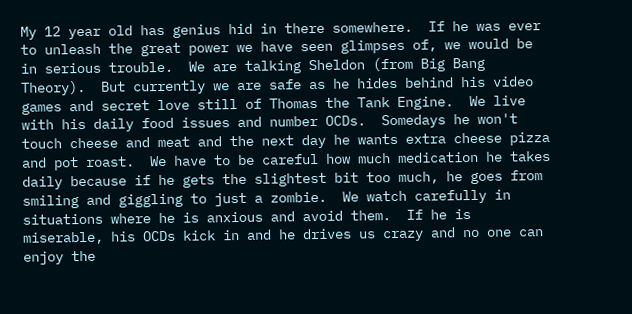My 12 year old has genius hid in there somewhere.  If he was ever to unleash the great power we have seen glimpses of, we would be in serious trouble.  We are talking Sheldon (from Big Bang Theory).  But currently we are safe as he hides behind his video games and secret love still of Thomas the Tank Engine.  We live with his daily food issues and number OCDs.  Somedays he won't touch cheese and meat and the next day he wants extra cheese pizza and pot roast.  We have to be careful how much medication he takes daily because if he gets the slightest bit too much, he goes from smiling and giggling to just a zombie.  We watch carefully in situations where he is anxious and avoid them.  If he is miserable, his OCDs kick in and he drives us crazy and no one can enjoy the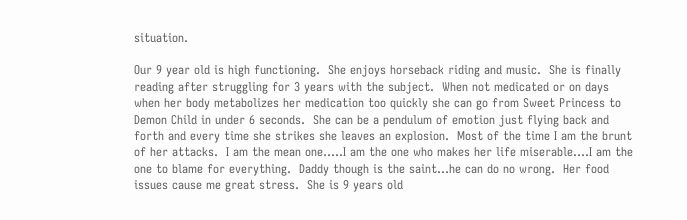situation.

Our 9 year old is high functioning.  She enjoys horseback riding and music.  She is finally reading after struggling for 3 years with the subject.  When not medicated or on days when her body metabolizes her medication too quickly she can go from Sweet Princess to Demon Child in under 6 seconds.  She can be a pendulum of emotion just flying back and forth and every time she strikes she leaves an explosion.  Most of the time I am the brunt of her attacks.  I am the mean one.....I am the one who makes her life miserable....I am the one to blame for everything.  Daddy though is the saint...he can do no wrong.  Her food issues cause me great stress.  She is 9 years old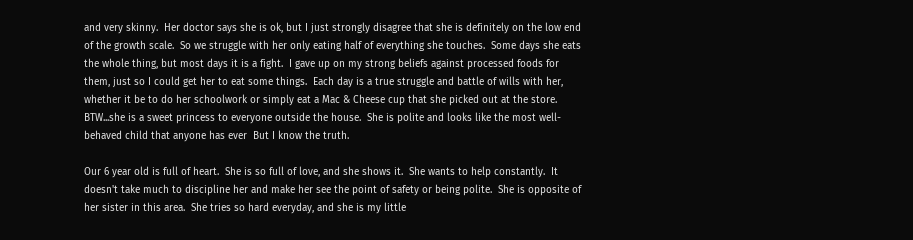and very skinny.  Her doctor says she is ok, but I just strongly disagree that she is definitely on the low end of the growth scale.  So we struggle with her only eating half of everything she touches.  Some days she eats the whole thing, but most days it is a fight.  I gave up on my strong beliefs against processed foods for them, just so I could get her to eat some things.  Each day is a true struggle and battle of wills with her, whether it be to do her schoolwork or simply eat a Mac & Cheese cup that she picked out at the store.  BTW...she is a sweet princess to everyone outside the house.  She is polite and looks like the most well-behaved child that anyone has ever  But I know the truth.

Our 6 year old is full of heart.  She is so full of love, and she shows it.  She wants to help constantly.  It doesn't take much to discipline her and make her see the point of safety or being polite.  She is opposite of her sister in this area.  She tries so hard everyday, and she is my little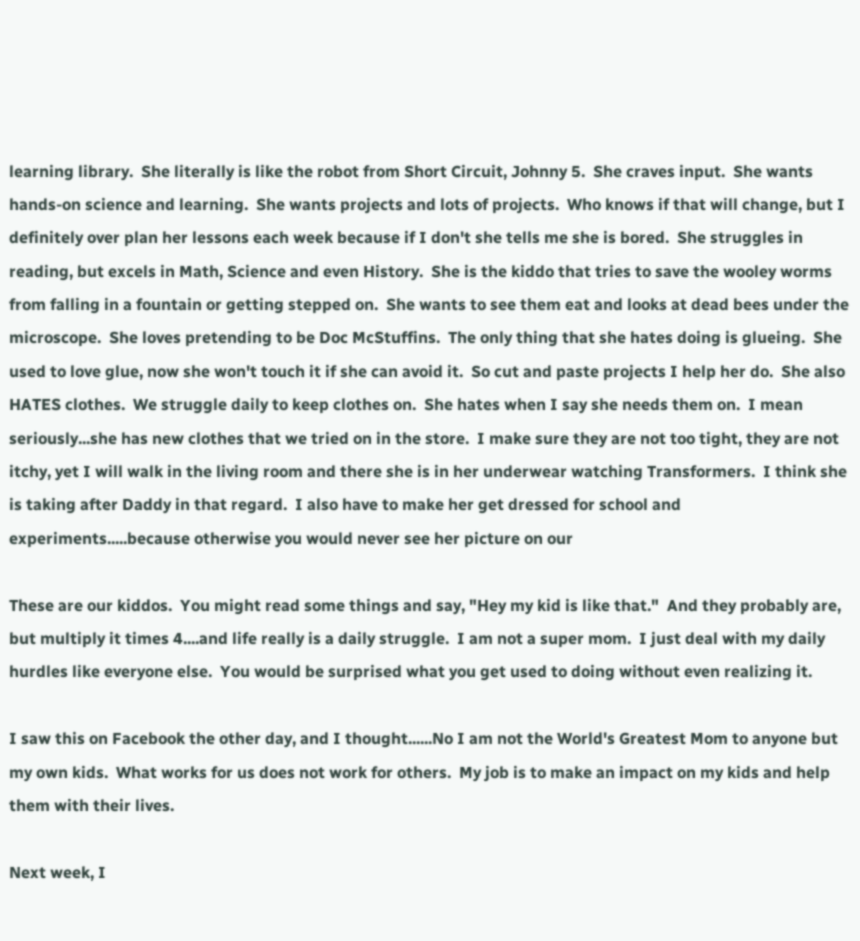learning library.  She literally is like the robot from Short Circuit, Johnny 5.  She craves input.  She wants hands-on science and learning.  She wants projects and lots of projects.  Who knows if that will change, but I definitely over plan her lessons each week because if I don't she tells me she is bored.  She struggles in reading, but excels in Math, Science and even History.  She is the kiddo that tries to save the wooley worms from falling in a fountain or getting stepped on.  She wants to see them eat and looks at dead bees under the microscope.  She loves pretending to be Doc McStuffins.  The only thing that she hates doing is glueing.  She used to love glue, now she won't touch it if she can avoid it.  So cut and paste projects I help her do.  She also HATES clothes.  We struggle daily to keep clothes on.  She hates when I say she needs them on.  I mean seriously...she has new clothes that we tried on in the store.  I make sure they are not too tight, they are not itchy, yet I will walk in the living room and there she is in her underwear watching Transformers.  I think she is taking after Daddy in that regard.  I also have to make her get dressed for school and experiments.....because otherwise you would never see her picture on our

These are our kiddos.  You might read some things and say, "Hey my kid is like that."  And they probably are, but multiply it times 4....and life really is a daily struggle.  I am not a super mom.  I just deal with my daily hurdles like everyone else.  You would be surprised what you get used to doing without even realizing it.

I saw this on Facebook the other day, and I thought......No I am not the World's Greatest Mom to anyone but my own kids.  What works for us does not work for others.  My job is to make an impact on my kids and help them with their lives.

Next week, I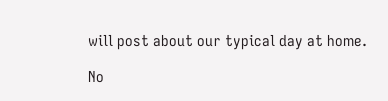will post about our typical day at home.

No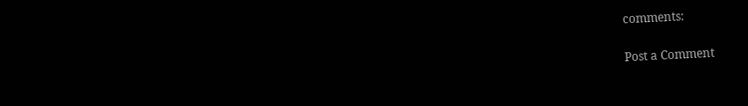comments:

Post a Comment